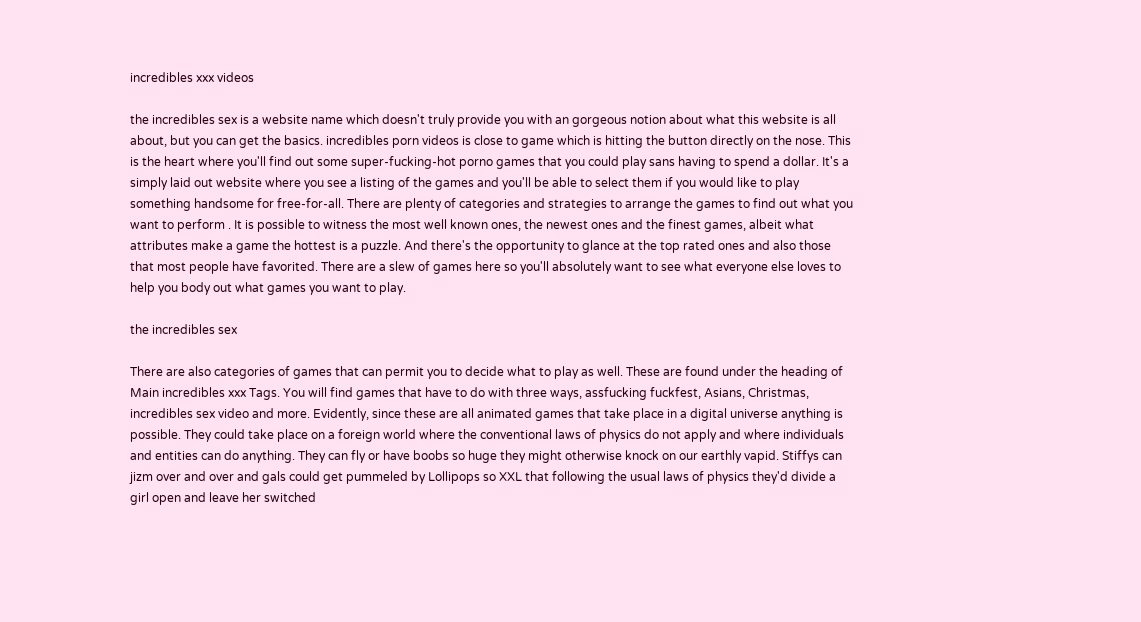incredibles xxx videos

the incredibles sex is a website name which doesn't truly provide you with an gorgeous notion about what this website is all about, but you can get the basics. incredibles porn videos is close to game which is hitting the button directly on the nose. This is the heart where you'll find out some super-fucking-hot porno games that you could play sans having to spend a dollar. It's a simply laid out website where you see a listing of the games and you'll be able to select them if you would like to play something handsome for free-for-all. There are plenty of categories and strategies to arrange the games to find out what you want to perform . It is possible to witness the most well known ones, the newest ones and the finest games, albeit what attributes make a game the hottest is a puzzle. And there's the opportunity to glance at the top rated ones and also those that most people have favorited. There are a slew of games here so you'll absolutely want to see what everyone else loves to help you body out what games you want to play.

the incredibles sex

There are also categories of games that can permit you to decide what to play as well. These are found under the heading of Main incredibles xxx Tags. You will find games that have to do with three ways, assfucking fuckfest, Asians, Christmas, incredibles sex video and more. Evidently, since these are all animated games that take place in a digital universe anything is possible. They could take place on a foreign world where the conventional laws of physics do not apply and where individuals and entities can do anything. They can fly or have boobs so huge they might otherwise knock on our earthly vapid. Stiffys can jizm over and over and gals could get pummeled by Lollipops so XXL that following the usual laws of physics they'd divide a girl open and leave her switched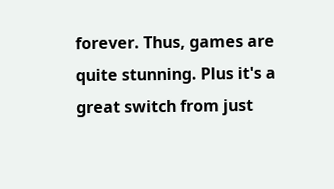forever. Thus, games are quite stunning. Plus it's a great switch from just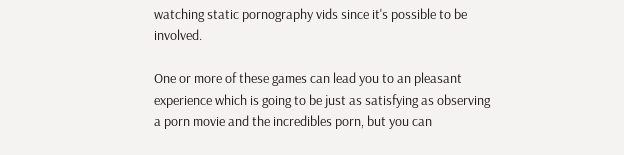watching static pornography vids since it's possible to be involved.

One or more of these games can lead you to an pleasant experience which is going to be just as satisfying as observing a porn movie and the incredibles porn, but you can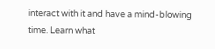interact with it and have a mind-blowing time. Learn what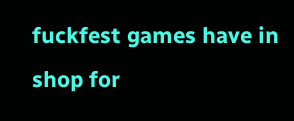fuckfest games have in shop for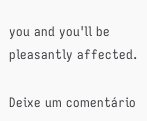you and you'll be pleasantly affected.

Deixe um comentário